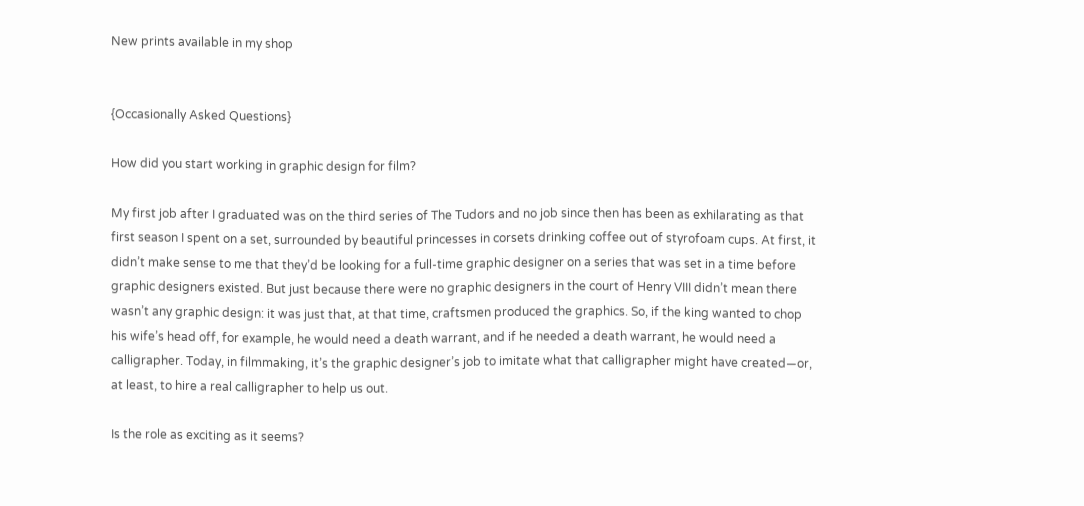New prints available in my shop


{Occasionally Asked Questions}

How did you start working in graphic design for film?

My first job after I graduated was on the third series of The Tudors and no job since then has been as exhilarating as that first season I spent on a set, surrounded by beautiful princesses in corsets drinking coffee out of styrofoam cups. At first, it didn’t make sense to me that they’d be looking for a full-time graphic designer on a series that was set in a time before graphic designers existed. But just because there were no graphic designers in the court of Henry VIII didn’t mean there wasn’t any graphic design: it was just that, at that time, craftsmen produced the graphics. So, if the king wanted to chop his wife’s head off, for example, he would need a death warrant, and if he needed a death warrant, he would need a calligrapher. Today, in filmmaking, it’s the graphic designer’s job to imitate what that calligrapher might have created—or, at least, to hire a real calligrapher to help us out.

Is the role as exciting as it seems?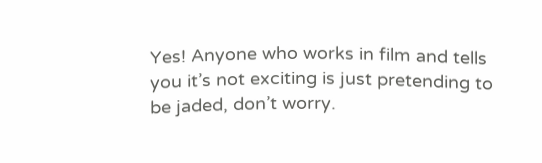Yes! Anyone who works in film and tells you it’s not exciting is just pretending to be jaded, don’t worry.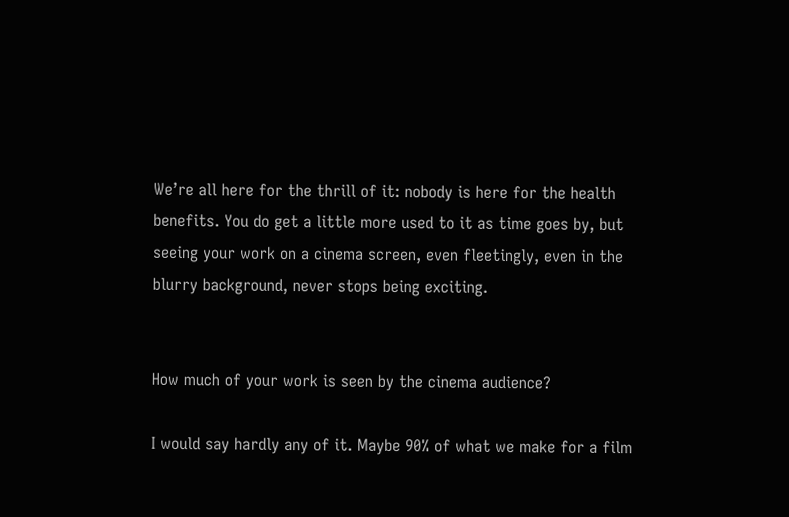We’re all here for the thrill of it: nobody is here for the health benefits. You do get a little more used to it as time goes by, but seeing your work on a cinema screen, even fleetingly, even in the blurry background, never stops being exciting.


How much of your work is seen by the cinema audience?

I would say hardly any of it. Maybe 90% of what we make for a film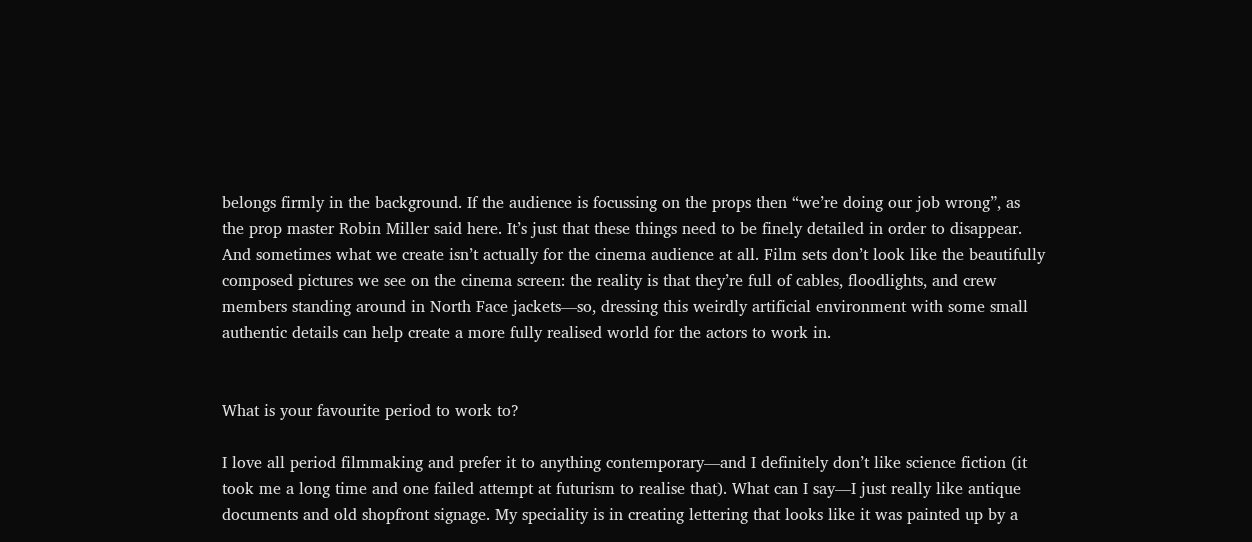belongs firmly in the background. If the audience is focussing on the props then “we’re doing our job wrong”, as the prop master Robin Miller said here. It’s just that these things need to be finely detailed in order to disappear. And sometimes what we create isn’t actually for the cinema audience at all. Film sets don’t look like the beautifully composed pictures we see on the cinema screen: the reality is that they’re full of cables, floodlights, and crew members standing around in North Face jackets—so, dressing this weirdly artificial environment with some small authentic details can help create a more fully realised world for the actors to work in.


What is your favourite period to work to?

I love all period filmmaking and prefer it to anything contemporary—and I definitely don’t like science fiction (it took me a long time and one failed attempt at futurism to realise that). What can I say—I just really like antique documents and old shopfront signage. My speciality is in creating lettering that looks like it was painted up by a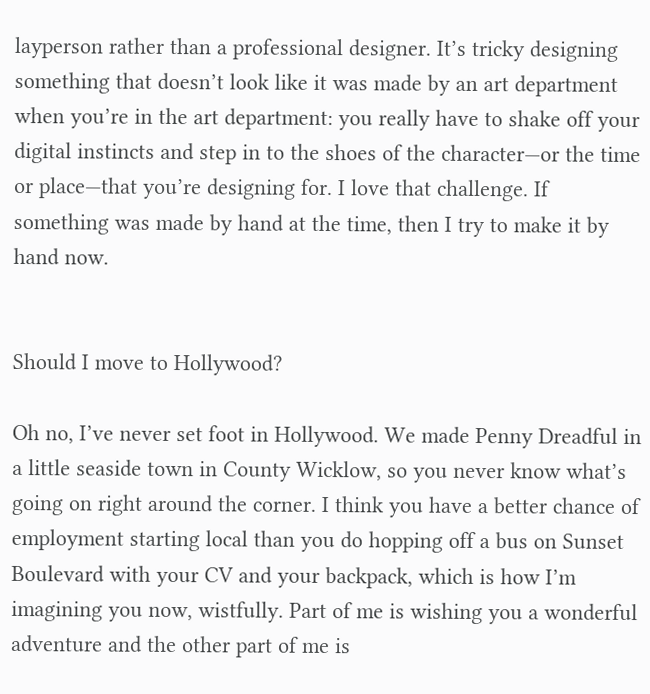layperson rather than a professional designer. It’s tricky designing something that doesn’t look like it was made by an art department when you’re in the art department: you really have to shake off your digital instincts and step in to the shoes of the character—or the time or place—that you’re designing for. I love that challenge. If something was made by hand at the time, then I try to make it by hand now.


Should I move to Hollywood?

Oh no, I’ve never set foot in Hollywood. We made Penny Dreadful in a little seaside town in County Wicklow, so you never know what’s going on right around the corner. I think you have a better chance of employment starting local than you do hopping off a bus on Sunset Boulevard with your CV and your backpack, which is how I’m imagining you now, wistfully. Part of me is wishing you a wonderful adventure and the other part of me is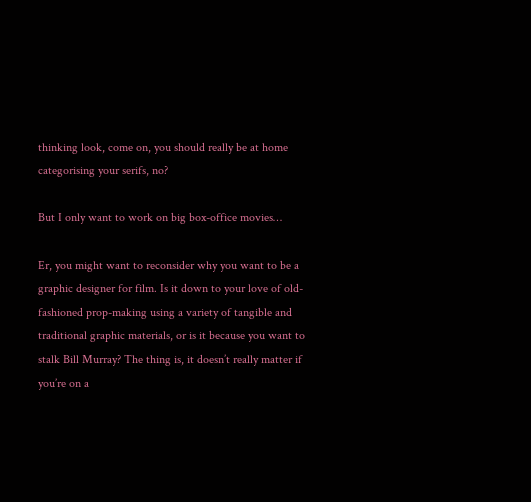thinking look, come on, you should really be at home categorising your serifs, no?

But I only want to work on big box-office movies…

Er, you might want to reconsider why you want to be a graphic designer for film. Is it down to your love of old-fashioned prop-making using a variety of tangible and traditional graphic materials, or is it because you want to stalk Bill Murray? The thing is, it doesn’t really matter if you’re on a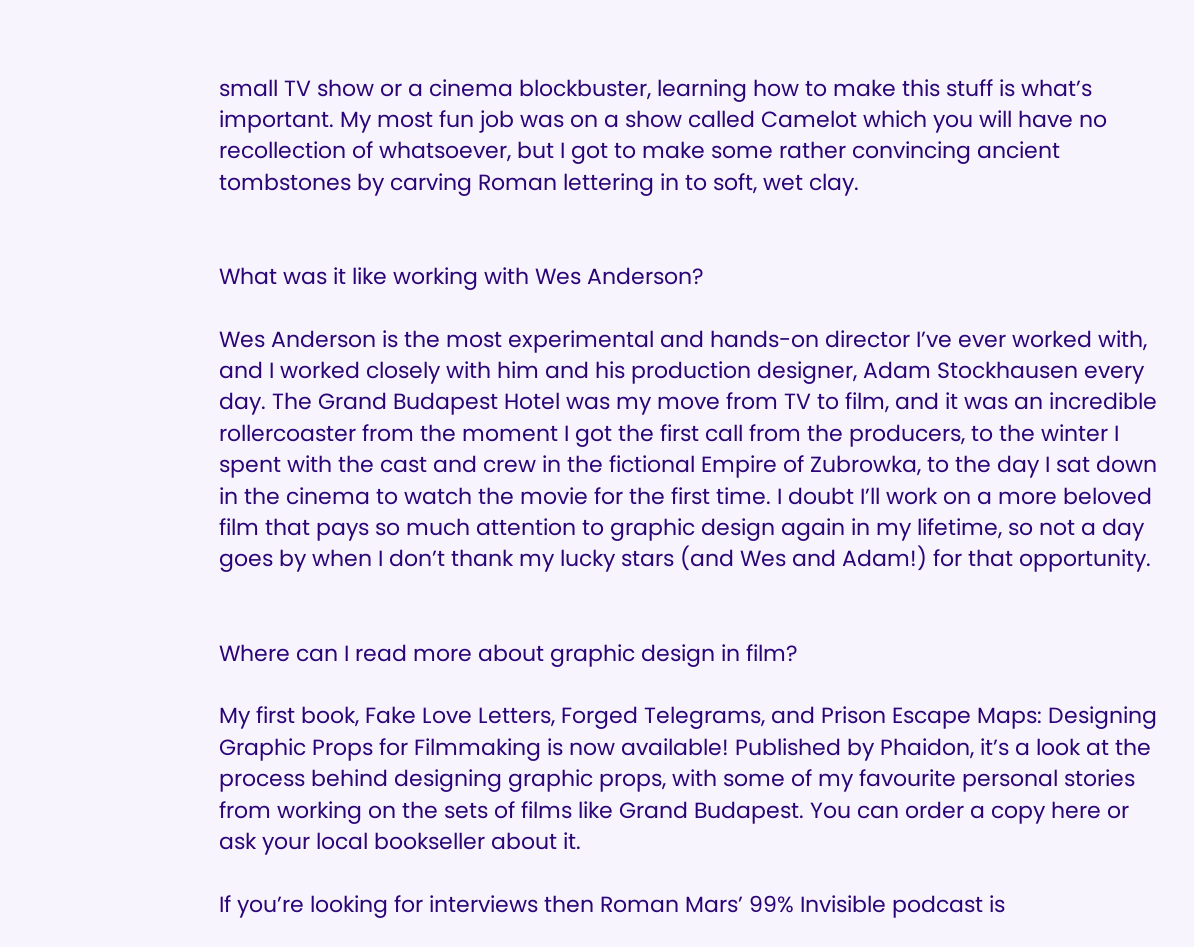small TV show or a cinema blockbuster, learning how to make this stuff is what’s important. My most fun job was on a show called Camelot which you will have no recollection of whatsoever, but I got to make some rather convincing ancient tombstones by carving Roman lettering in to soft, wet clay.


What was it like working with Wes Anderson?

Wes Anderson is the most experimental and hands-on director I’ve ever worked with, and I worked closely with him and his production designer, Adam Stockhausen every day. The Grand Budapest Hotel was my move from TV to film, and it was an incredible rollercoaster from the moment I got the first call from the producers, to the winter I spent with the cast and crew in the fictional Empire of Zubrowka, to the day I sat down in the cinema to watch the movie for the first time. I doubt I’ll work on a more beloved film that pays so much attention to graphic design again in my lifetime, so not a day goes by when I don’t thank my lucky stars (and Wes and Adam!) for that opportunity.


Where can I read more about graphic design in film?

My first book, Fake Love Letters, Forged Telegrams, and Prison Escape Maps: Designing Graphic Props for Filmmaking is now available! Published by Phaidon, it’s a look at the process behind designing graphic props, with some of my favourite personal stories from working on the sets of films like Grand Budapest. You can order a copy here or ask your local bookseller about it.

If you’re looking for interviews then Roman Mars’ 99% Invisible podcast is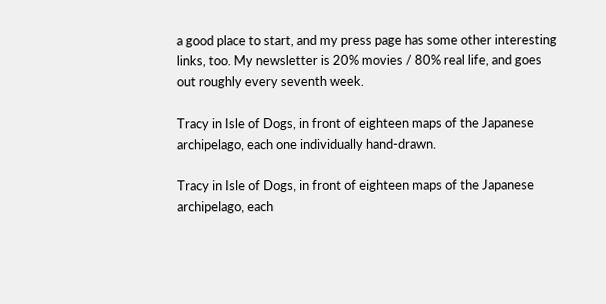a good place to start, and my press page has some other interesting links, too. My newsletter is 20% movies / 80% real life, and goes out roughly every seventh week.

Tracy in Isle of Dogs, in front of eighteen maps of the Japanese archipelago, each one individually hand-drawn.

Tracy in Isle of Dogs, in front of eighteen maps of the Japanese archipelago, each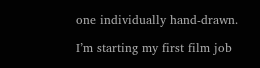one individually hand-drawn.

I’m starting my first film job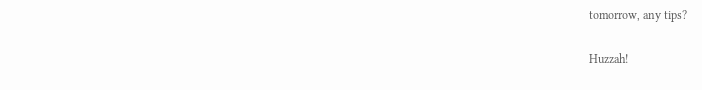tomorrow, any tips?

Huzzah!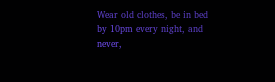Wear old clothes, be in bed by 10pm every night, and never,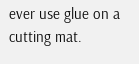ever use glue on a cutting mat.